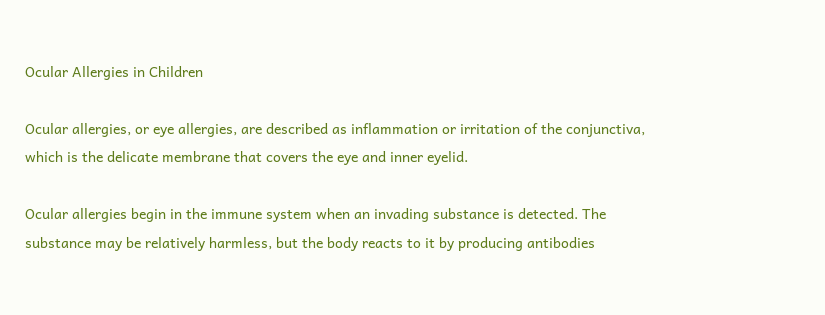Ocular Allergies in Children

Ocular allergies, or eye allergies, are described as inflammation or irritation of the conjunctiva, which is the delicate membrane that covers the eye and inner eyelid.

Ocular allergies begin in the immune system when an invading substance is detected. The substance may be relatively harmless, but the body reacts to it by producing antibodies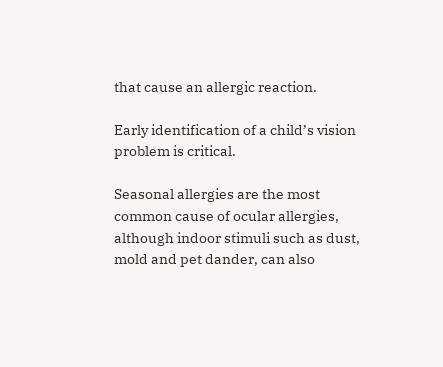that cause an allergic reaction.

Early identification of a child’s vision problem is critical.

Seasonal allergies are the most common cause of ocular allergies, although indoor stimuli such as dust, mold and pet dander, can also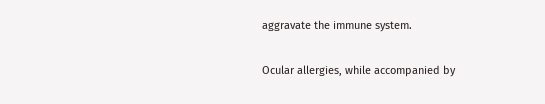aggravate the immune system.

Ocular allergies, while accompanied by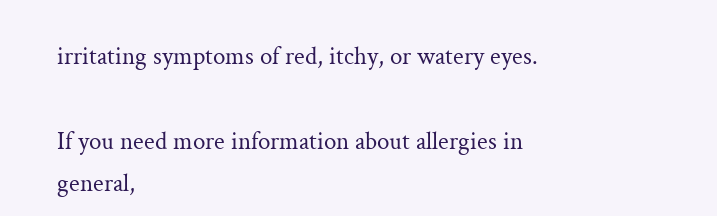irritating symptoms of red, itchy, or watery eyes.

If you need more information about allergies in general,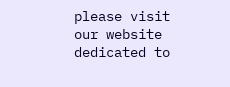please visit our website dedicated to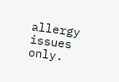allergy issues only.